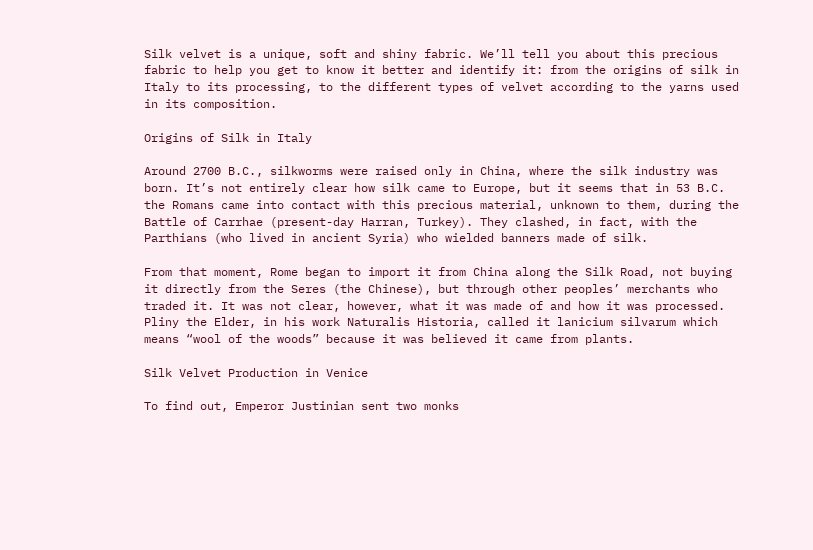Silk velvet is a unique, soft and shiny fabric. We’ll tell you about this precious fabric to help you get to know it better and identify it: from the origins of silk in Italy to its processing, to the different types of velvet according to the yarns used in its composition.

Origins of Silk in Italy

Around 2700 B.C., silkworms were raised only in China, where the silk industry was born. It’s not entirely clear how silk came to Europe, but it seems that in 53 B.C. the Romans came into contact with this precious material, unknown to them, during the Battle of Carrhae (present-day Harran, Turkey). They clashed, in fact, with the Parthians (who lived in ancient Syria) who wielded banners made of silk.

From that moment, Rome began to import it from China along the Silk Road, not buying it directly from the Seres (the Chinese), but through other peoples’ merchants who traded it. It was not clear, however, what it was made of and how it was processed. Pliny the Elder, in his work Naturalis Historia, called it lanicium silvarum which means “wool of the woods” because it was believed it came from plants.

Silk Velvet Production in Venice

To find out, Emperor Justinian sent two monks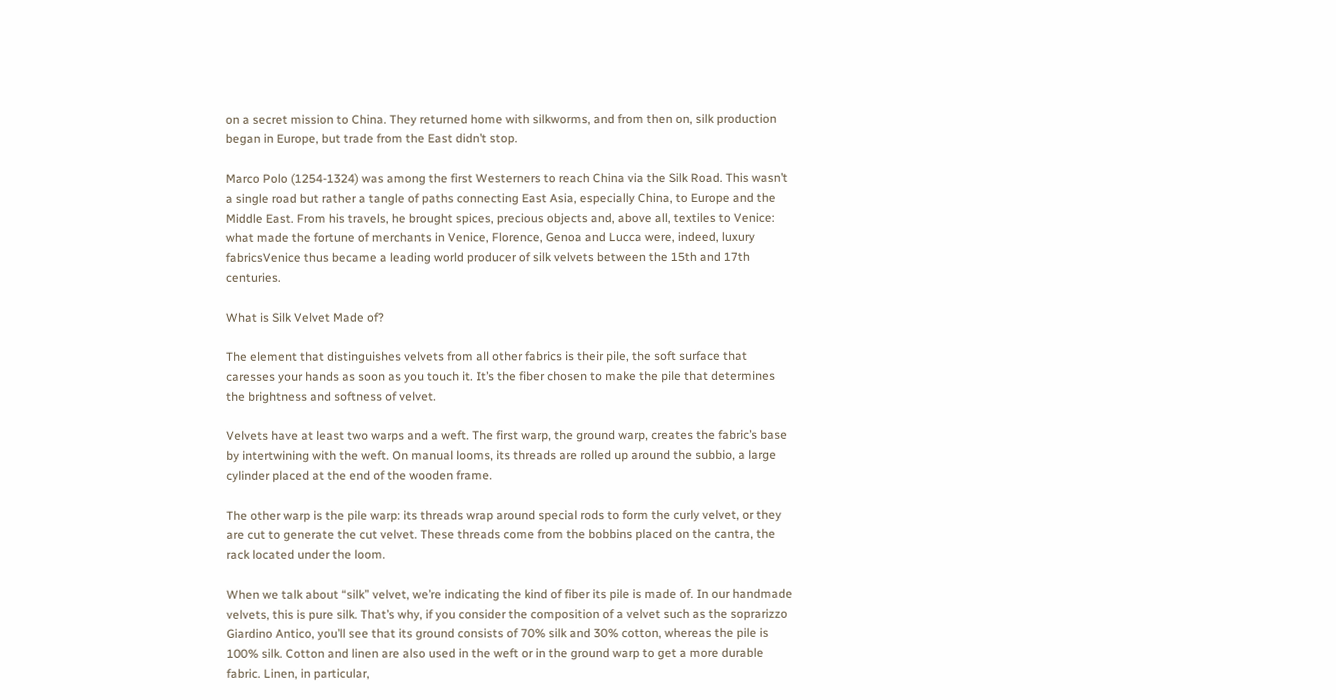on a secret mission to China. They returned home with silkworms, and from then on, silk production began in Europe, but trade from the East didn’t stop.

Marco Polo (1254-1324) was among the first Westerners to reach China via the Silk Road. This wasn’t a single road but rather a tangle of paths connecting East Asia, especially China, to Europe and the Middle East. From his travels, he brought spices, precious objects and, above all, textiles to Venice: what made the fortune of merchants in Venice, Florence, Genoa and Lucca were, indeed, luxury fabricsVenice thus became a leading world producer of silk velvets between the 15th and 17th centuries.

What is Silk Velvet Made of?

The element that distinguishes velvets from all other fabrics is their pile, the soft surface that caresses your hands as soon as you touch it. It’s the fiber chosen to make the pile that determines the brightness and softness of velvet.

Velvets have at least two warps and a weft. The first warp, the ground warp, creates the fabric’s base by intertwining with the weft. On manual looms, its threads are rolled up around the subbio, a large cylinder placed at the end of the wooden frame.

The other warp is the pile warp: its threads wrap around special rods to form the curly velvet, or they are cut to generate the cut velvet. These threads come from the bobbins placed on the cantra, the rack located under the loom.

When we talk about “silk” velvet, we’re indicating the kind of fiber its pile is made of. In our handmade velvets, this is pure silk. That’s why, if you consider the composition of a velvet such as the soprarizzo Giardino Antico, you’ll see that its ground consists of 70% silk and 30% cotton, whereas the pile is 100% silk. Cotton and linen are also used in the weft or in the ground warp to get a more durable fabric. Linen, in particular,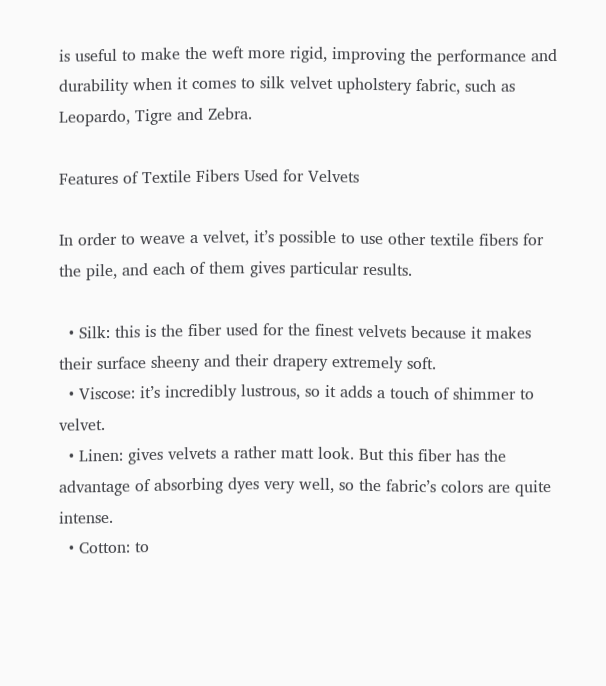is useful to make the weft more rigid, improving the performance and durability when it comes to silk velvet upholstery fabric, such as Leopardo, Tigre and Zebra.

Features of Textile Fibers Used for Velvets

In order to weave a velvet, it’s possible to use other textile fibers for the pile, and each of them gives particular results.

  • Silk: this is the fiber used for the finest velvets because it makes their surface sheeny and their drapery extremely soft.
  • Viscose: it’s incredibly lustrous, so it adds a touch of shimmer to velvet.
  • Linen: gives velvets a rather matt look. But this fiber has the advantage of absorbing dyes very well, so the fabric’s colors are quite intense.
  • Cotton: to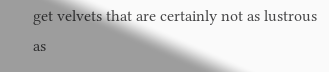get velvets that are certainly not as lustrous as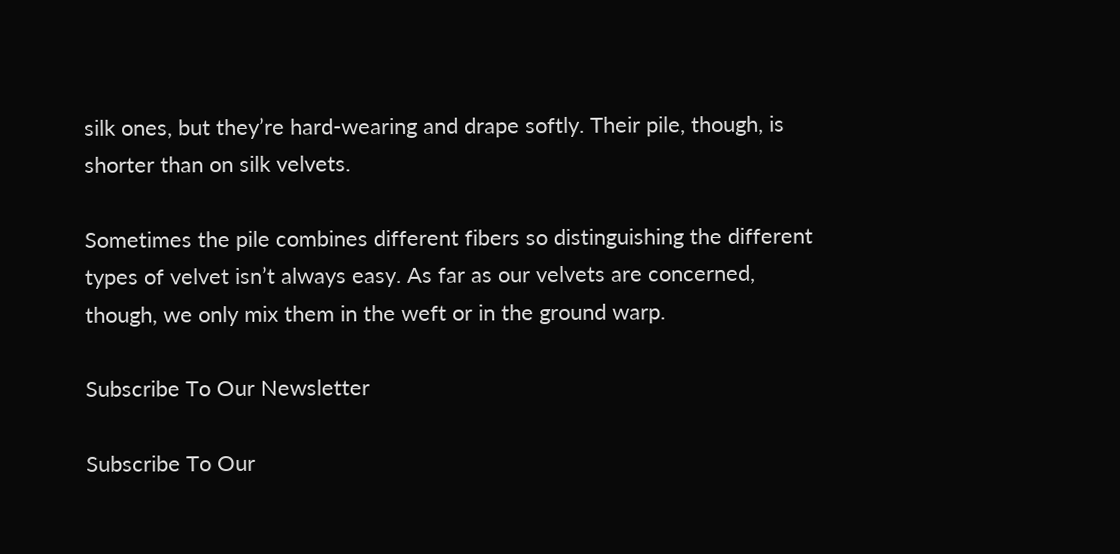silk ones, but they’re hard-wearing and drape softly. Their pile, though, is shorter than on silk velvets.

Sometimes the pile combines different fibers so distinguishing the different types of velvet isn’t always easy. As far as our velvets are concerned, though, we only mix them in the weft or in the ground warp.

Subscribe To Our Newsletter

Subscribe To Our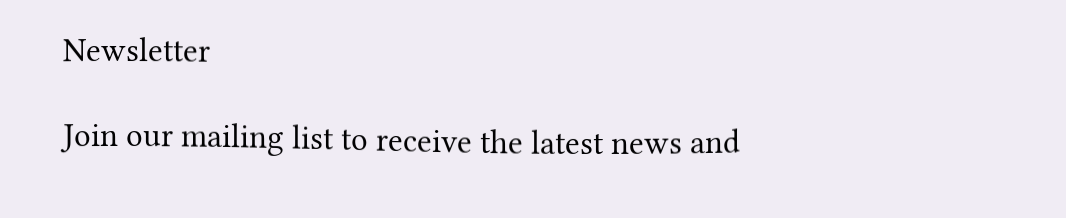Newsletter

Join our mailing list to receive the latest news and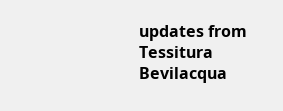updates from Tessitura Bevilacqua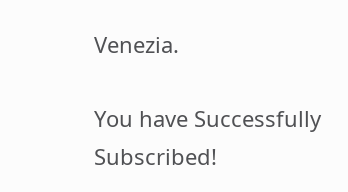Venezia.

You have Successfully Subscribed!